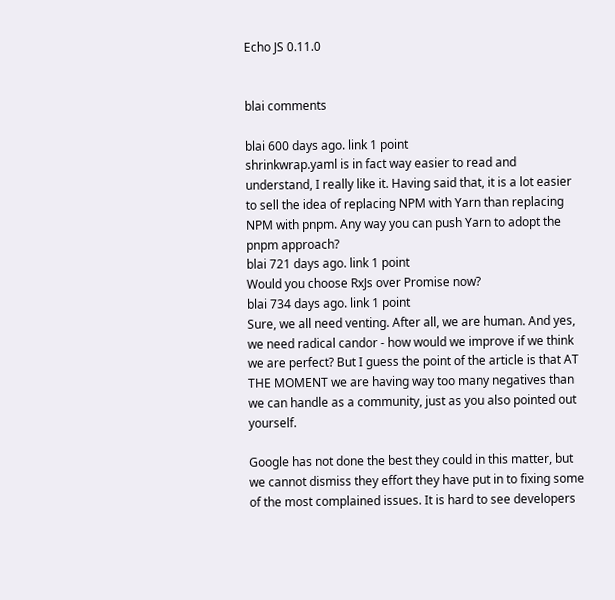Echo JS 0.11.0


blai comments

blai 600 days ago. link 1 point
shrinkwrap.yaml is in fact way easier to read and understand, I really like it. Having said that, it is a lot easier to sell the idea of replacing NPM with Yarn than replacing NPM with pnpm. Any way you can push Yarn to adopt the pnpm approach?
blai 721 days ago. link 1 point
Would you choose RxJs over Promise now?
blai 734 days ago. link 1 point
Sure, we all need venting. After all, we are human. And yes, we need radical candor - how would we improve if we think we are perfect? But I guess the point of the article is that AT THE MOMENT we are having way too many negatives than we can handle as a community, just as you also pointed out yourself.

Google has not done the best they could in this matter, but we cannot dismiss they effort they have put in to fixing some of the most complained issues. It is hard to see developers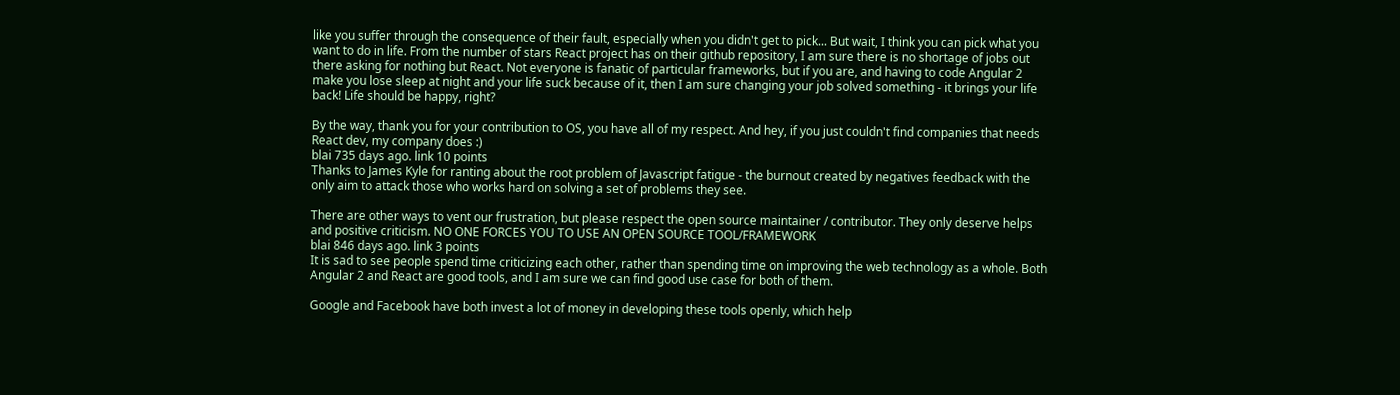like you suffer through the consequence of their fault, especially when you didn't get to pick... But wait, I think you can pick what you want to do in life. From the number of stars React project has on their github repository, I am sure there is no shortage of jobs out there asking for nothing but React. Not everyone is fanatic of particular frameworks, but if you are, and having to code Angular 2 make you lose sleep at night and your life suck because of it, then I am sure changing your job solved something - it brings your life back! Life should be happy, right?

By the way, thank you for your contribution to OS, you have all of my respect. And hey, if you just couldn't find companies that needs React dev, my company does :)
blai 735 days ago. link 10 points
Thanks to James Kyle for ranting about the root problem of Javascript fatigue - the burnout created by negatives feedback with the only aim to attack those who works hard on solving a set of problems they see.

There are other ways to vent our frustration, but please respect the open source maintainer / contributor. They only deserve helps and positive criticism. NO ONE FORCES YOU TO USE AN OPEN SOURCE TOOL/FRAMEWORK
blai 846 days ago. link 3 points
It is sad to see people spend time criticizing each other, rather than spending time on improving the web technology as a whole. Both Angular 2 and React are good tools, and I am sure we can find good use case for both of them.

Google and Facebook have both invest a lot of money in developing these tools openly, which help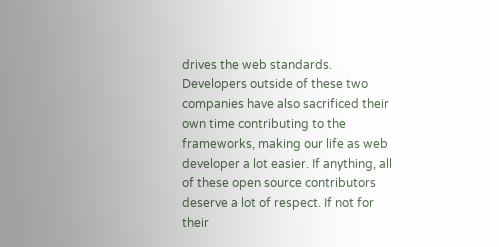drives the web standards. Developers outside of these two companies have also sacrificed their own time contributing to the frameworks, making our life as web developer a lot easier. If anything, all of these open source contributors deserve a lot of respect. If not for their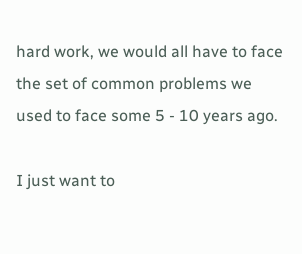hard work, we would all have to face the set of common problems we used to face some 5 - 10 years ago.

I just want to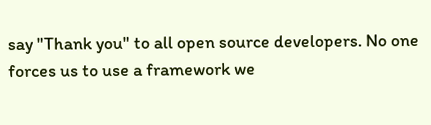say "Thank you" to all open source developers. No one forces us to use a framework we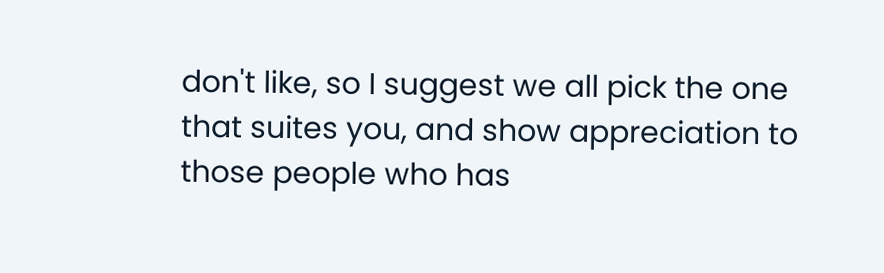don't like, so I suggest we all pick the one that suites you, and show appreciation to those people who has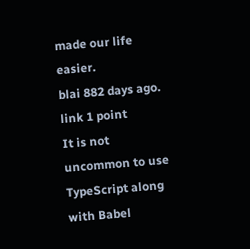made our life easier.
blai 882 days ago. link 1 point
It is not uncommon to use TypeScript along with Babel